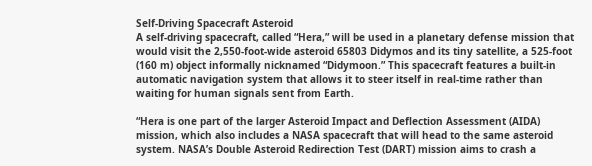Self-Driving Spacecraft Asteroid
A self-driving spacecraft, called “Hera,” will be used in a planetary defense mission that would visit the 2,550-foot-wide asteroid 65803 Didymos and its tiny satellite, a 525-foot (160 m) object informally nicknamed “Didymoon.” This spacecraft features a built-in automatic navigation system that allows it to steer itself in real-time rather than waiting for human signals sent from Earth.

“Hera is one part of the larger Asteroid Impact and Deflection Assessment (AIDA) mission, which also includes a NASA spacecraft that will head to the same asteroid system. NASA’s Double Asteroid Redirection Test (DART) mission aims to crash a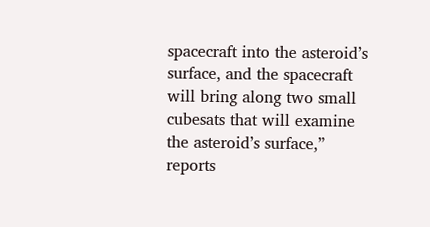spacecraft into the asteroid’s surface, and the spacecraft will bring along two small cubesats that will examine the asteroid’s surface,” reports